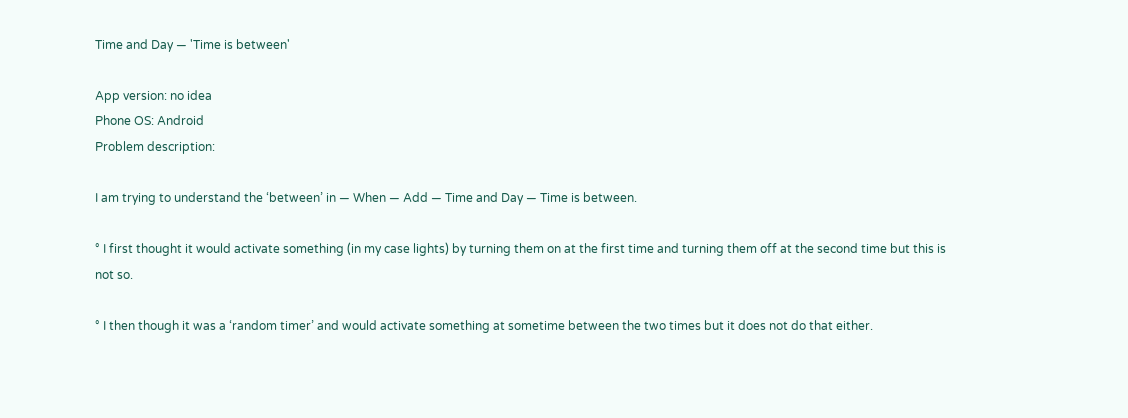Time and Day — 'Time is between'

App version: no idea
Phone OS: Android
Problem description:

I am trying to understand the ‘between’ in — When — Add — Time and Day — Time is between.

° I first thought it would activate something (in my case lights) by turning them on at the first time and turning them off at the second time but this is not so.

° I then though it was a ‘random timer’ and would activate something at sometime between the two times but it does not do that either.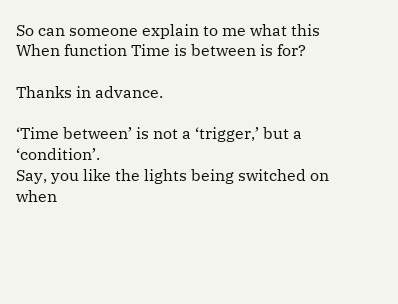So can someone explain to me what this When function Time is between is for?

Thanks in advance.

‘Time between’ is not a ‘trigger,’ but a ‘condition’.
Say, you like the lights being switched on when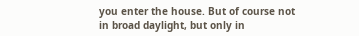you enter the house. But of course not in broad daylight, but only in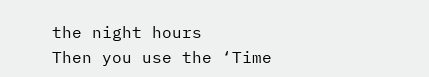the night hours
Then you use the ‘Time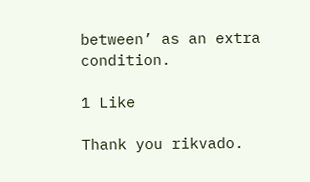between’ as an extra condition.

1 Like

Thank you rikvado.